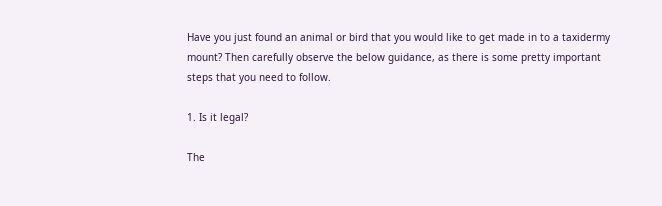Have you just found an animal or bird that you would like to get made in to a taxidermy mount? Then carefully observe the below guidance, as there is some pretty important steps that you need to follow.

1. Is it legal?

The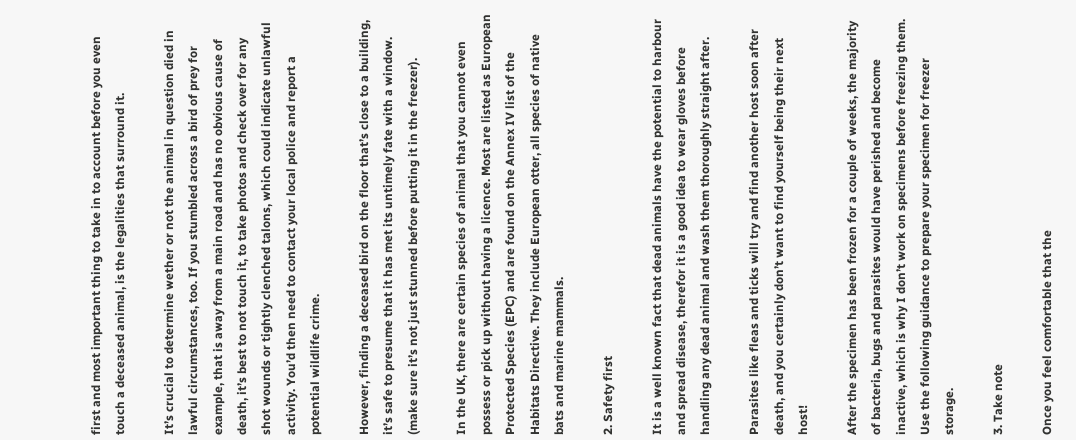first and most important thing to take in to account before you even touch a deceased animal, is the legalities that surround it.

It’s crucial to determine wether or not the animal in question died in lawful circumstances, too. If you stumbled across a bird of prey for example, that is away from a main road and has no obvious cause of death, it’s best to not touch it, to take photos and check over for any shot wounds or tightly clenched talons, which could indicate unlawful activity. You’d then need to contact your local police and report a potential wildlife crime.

However, finding a deceased bird on the floor that’s close to a building, it’s safe to presume that it has met its untimely fate with a window. (make sure it’s not just stunned before putting it in the freezer).

In the UK, there are certain species of animal that you cannot even possess or pick up without having a licence. Most are listed as European Protected Species (EPC) and are found on the Annex IV list of the Habitats Directive. They include European otter, all species of native bats and marine mammals.

2. Safety first

It is a well known fact that dead animals have the potential to harbour and spread disease, therefor it is a good idea to wear gloves before handling any dead animal and wash them thoroughly straight after.

Parasites like fleas and ticks will try and find another host soon after death, and you certainly don’t want to find yourself being their next host!

After the specimen has been frozen for a couple of weeks, the majority of bacteria, bugs and parasites would have perished and become inactive, which is why I don’t work on specimens before freezing them. Use the following guidance to prepare your specimen for freezer storage.

3. Take note

Once you feel comfortable that the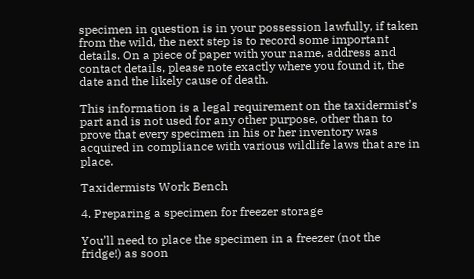specimen in question is in your possession lawfully, if taken from the wild, the next step is to record some important details. On a piece of paper with your name, address and contact details, please note exactly where you found it, the date and the likely cause of death.

This information is a legal requirement on the taxidermist’s part and is not used for any other purpose, other than to prove that every specimen in his or her inventory was acquired in compliance with various wildlife laws that are in place.

Taxidermists Work Bench

4. Preparing a specimen for freezer storage

You’ll need to place the specimen in a freezer (not the fridge!) as soon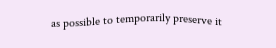as possible to temporarily preserve it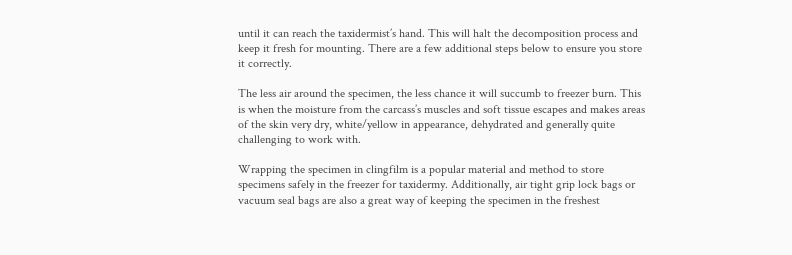until it can reach the taxidermist’s hand. This will halt the decomposition process and keep it fresh for mounting. There are a few additional steps below to ensure you store it correctly.

The less air around the specimen, the less chance it will succumb to freezer burn. This is when the moisture from the carcass’s muscles and soft tissue escapes and makes areas of the skin very dry, white/yellow in appearance, dehydrated and generally quite challenging to work with.

Wrapping the specimen in clingfilm is a popular material and method to store specimens safely in the freezer for taxidermy. Additionally, air tight grip lock bags or vacuum seal bags are also a great way of keeping the specimen in the freshest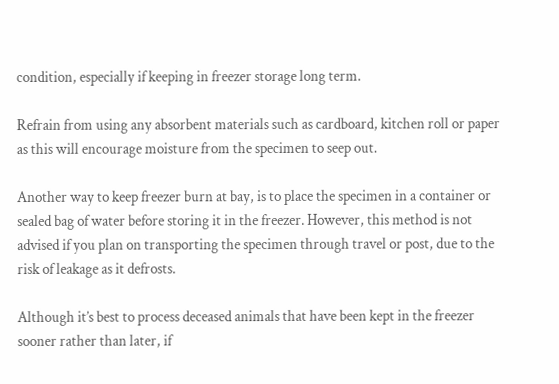condition, especially if keeping in freezer storage long term.

Refrain from using any absorbent materials such as cardboard, kitchen roll or paper as this will encourage moisture from the specimen to seep out.

Another way to keep freezer burn at bay, is to place the specimen in a container or sealed bag of water before storing it in the freezer. However, this method is not advised if you plan on transporting the specimen through travel or post, due to the risk of leakage as it defrosts.

Although it’s best to process deceased animals that have been kept in the freezer sooner rather than later, if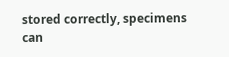stored correctly, specimens can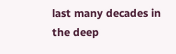last many decades in the deep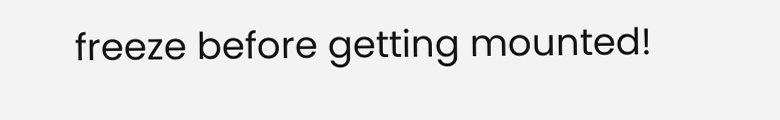freeze before getting mounted!